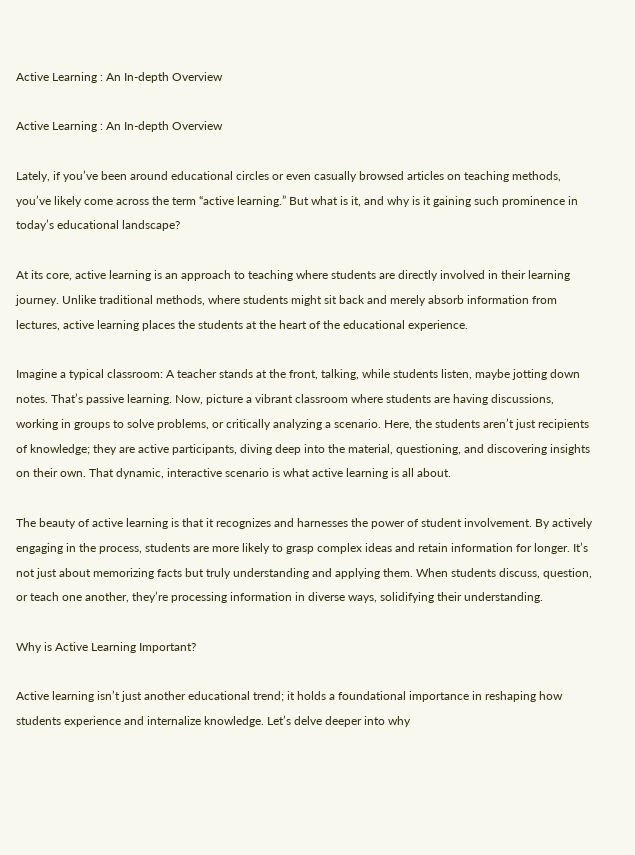Active Learning : An In-depth Overview

Active Learning : An In-depth Overview

Lately, if you’ve been around educational circles or even casually browsed articles on teaching methods, you’ve likely come across the term “active learning.” But what is it, and why is it gaining such prominence in today’s educational landscape?

At its core, active learning is an approach to teaching where students are directly involved in their learning journey. Unlike traditional methods, where students might sit back and merely absorb information from lectures, active learning places the students at the heart of the educational experience.

Imagine a typical classroom: A teacher stands at the front, talking, while students listen, maybe jotting down notes. That’s passive learning. Now, picture a vibrant classroom where students are having discussions, working in groups to solve problems, or critically analyzing a scenario. Here, the students aren’t just recipients of knowledge; they are active participants, diving deep into the material, questioning, and discovering insights on their own. That dynamic, interactive scenario is what active learning is all about.

The beauty of active learning is that it recognizes and harnesses the power of student involvement. By actively engaging in the process, students are more likely to grasp complex ideas and retain information for longer. It’s not just about memorizing facts but truly understanding and applying them. When students discuss, question, or teach one another, they’re processing information in diverse ways, solidifying their understanding.

Why is Active Learning Important?

Active learning isn’t just another educational trend; it holds a foundational importance in reshaping how students experience and internalize knowledge. Let’s delve deeper into why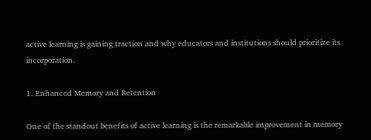active learning is gaining traction and why educators and institutions should prioritize its incorporation.

1. Enhanced Memory and Retention

One of the standout benefits of active learning is the remarkable improvement in memory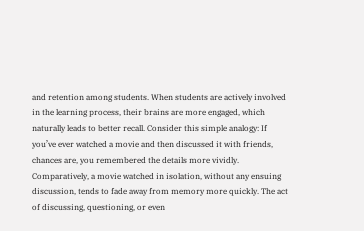and retention among students. When students are actively involved in the learning process, their brains are more engaged, which naturally leads to better recall. Consider this simple analogy: If you’ve ever watched a movie and then discussed it with friends, chances are, you remembered the details more vividly. Comparatively, a movie watched in isolation, without any ensuing discussion, tends to fade away from memory more quickly. The act of discussing, questioning, or even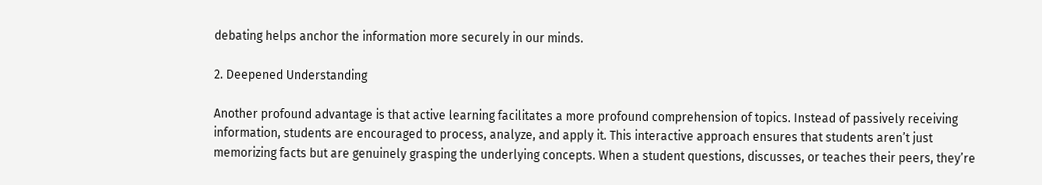debating helps anchor the information more securely in our minds.

2. Deepened Understanding

Another profound advantage is that active learning facilitates a more profound comprehension of topics. Instead of passively receiving information, students are encouraged to process, analyze, and apply it. This interactive approach ensures that students aren’t just memorizing facts but are genuinely grasping the underlying concepts. When a student questions, discusses, or teaches their peers, they’re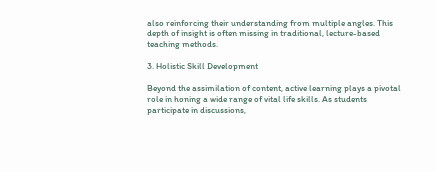also reinforcing their understanding from multiple angles. This depth of insight is often missing in traditional, lecture-based teaching methods.

3. Holistic Skill Development

Beyond the assimilation of content, active learning plays a pivotal role in honing a wide range of vital life skills. As students participate in discussions,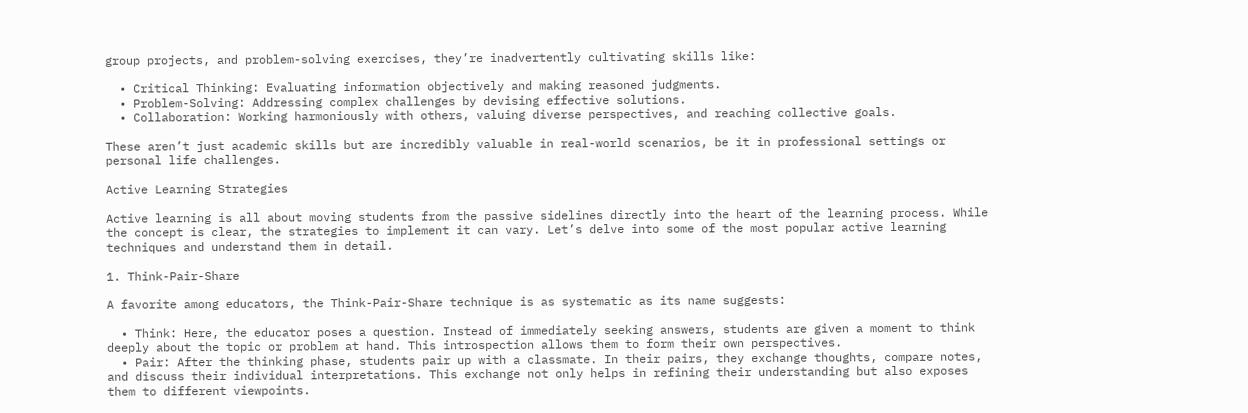group projects, and problem-solving exercises, they’re inadvertently cultivating skills like:

  • Critical Thinking: Evaluating information objectively and making reasoned judgments.
  • Problem-Solving: Addressing complex challenges by devising effective solutions.
  • Collaboration: Working harmoniously with others, valuing diverse perspectives, and reaching collective goals.

These aren’t just academic skills but are incredibly valuable in real-world scenarios, be it in professional settings or personal life challenges.

Active Learning Strategies

Active learning is all about moving students from the passive sidelines directly into the heart of the learning process. While the concept is clear, the strategies to implement it can vary. Let’s delve into some of the most popular active learning techniques and understand them in detail.

1. Think-Pair-Share

A favorite among educators, the Think-Pair-Share technique is as systematic as its name suggests:

  • Think: Here, the educator poses a question. Instead of immediately seeking answers, students are given a moment to think deeply about the topic or problem at hand. This introspection allows them to form their own perspectives.
  • Pair: After the thinking phase, students pair up with a classmate. In their pairs, they exchange thoughts, compare notes, and discuss their individual interpretations. This exchange not only helps in refining their understanding but also exposes them to different viewpoints.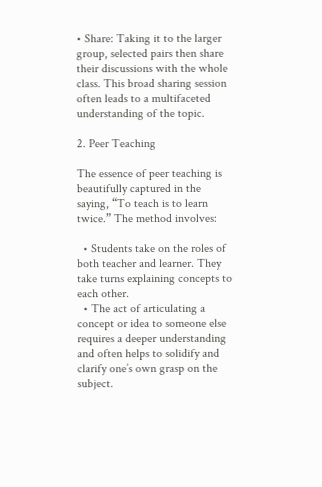• Share: Taking it to the larger group, selected pairs then share their discussions with the whole class. This broad sharing session often leads to a multifaceted understanding of the topic.

2. Peer Teaching

The essence of peer teaching is beautifully captured in the saying, “To teach is to learn twice.” The method involves:

  • Students take on the roles of both teacher and learner. They take turns explaining concepts to each other.
  • The act of articulating a concept or idea to someone else requires a deeper understanding and often helps to solidify and clarify one’s own grasp on the subject.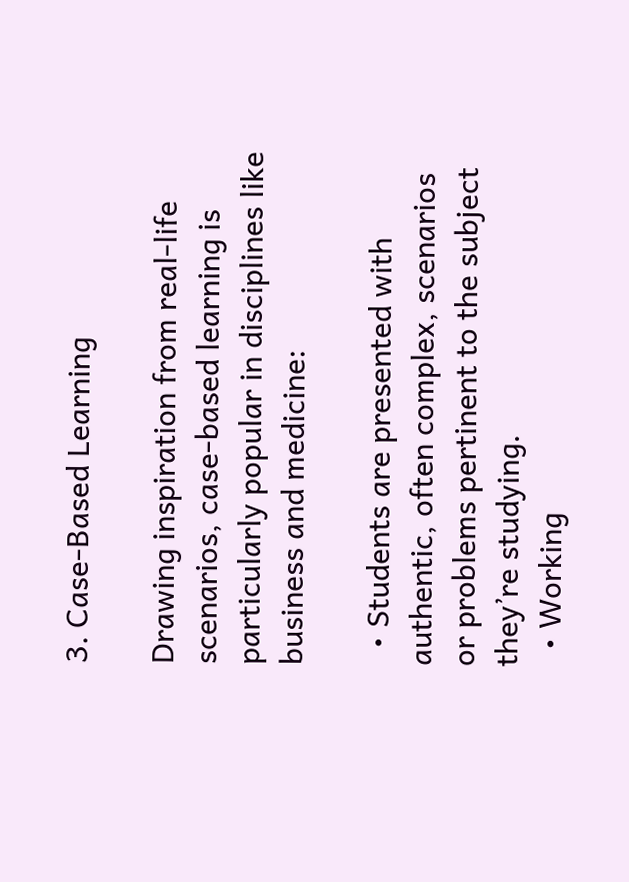3. Case-Based Learning

Drawing inspiration from real-life scenarios, case-based learning is particularly popular in disciplines like business and medicine:

  • Students are presented with authentic, often complex, scenarios or problems pertinent to the subject they’re studying.
  • Working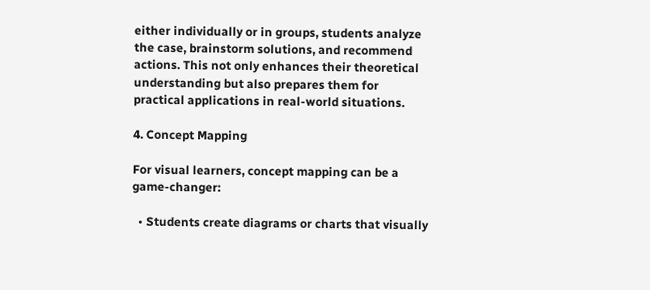either individually or in groups, students analyze the case, brainstorm solutions, and recommend actions. This not only enhances their theoretical understanding but also prepares them for practical applications in real-world situations.

4. Concept Mapping

For visual learners, concept mapping can be a game-changer:

  • Students create diagrams or charts that visually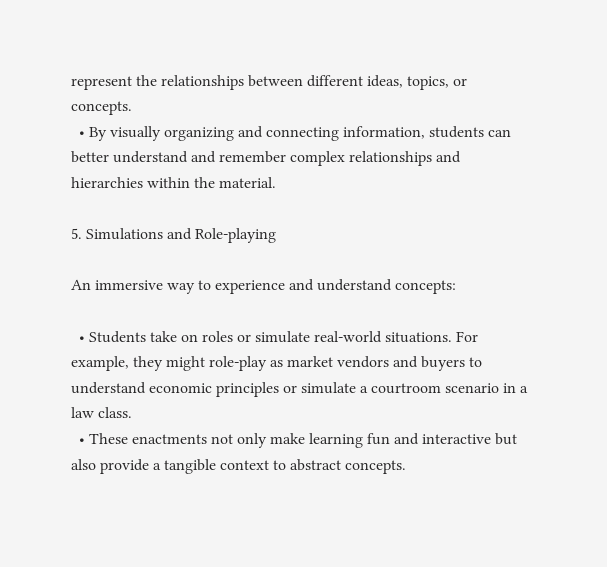represent the relationships between different ideas, topics, or concepts.
  • By visually organizing and connecting information, students can better understand and remember complex relationships and hierarchies within the material.

5. Simulations and Role-playing

An immersive way to experience and understand concepts:

  • Students take on roles or simulate real-world situations. For example, they might role-play as market vendors and buyers to understand economic principles or simulate a courtroom scenario in a law class.
  • These enactments not only make learning fun and interactive but also provide a tangible context to abstract concepts.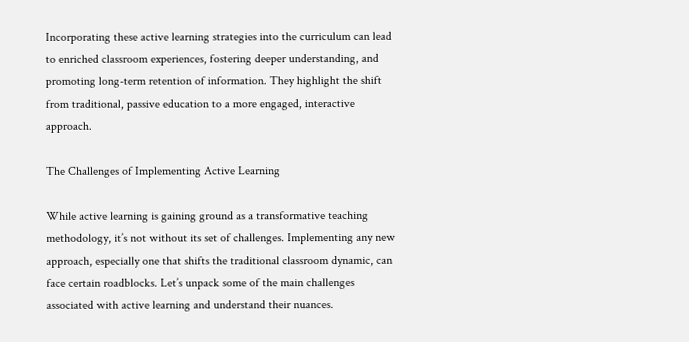Incorporating these active learning strategies into the curriculum can lead to enriched classroom experiences, fostering deeper understanding, and promoting long-term retention of information. They highlight the shift from traditional, passive education to a more engaged, interactive approach.

The Challenges of Implementing Active Learning

While active learning is gaining ground as a transformative teaching methodology, it’s not without its set of challenges. Implementing any new approach, especially one that shifts the traditional classroom dynamic, can face certain roadblocks. Let’s unpack some of the main challenges associated with active learning and understand their nuances.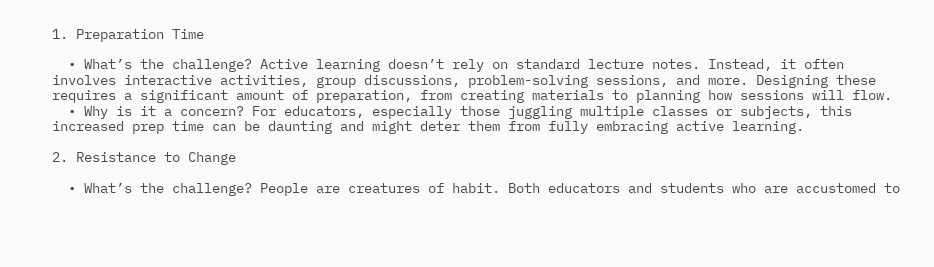1. Preparation Time

  • What’s the challenge? Active learning doesn’t rely on standard lecture notes. Instead, it often involves interactive activities, group discussions, problem-solving sessions, and more. Designing these requires a significant amount of preparation, from creating materials to planning how sessions will flow.
  • Why is it a concern? For educators, especially those juggling multiple classes or subjects, this increased prep time can be daunting and might deter them from fully embracing active learning.

2. Resistance to Change

  • What’s the challenge? People are creatures of habit. Both educators and students who are accustomed to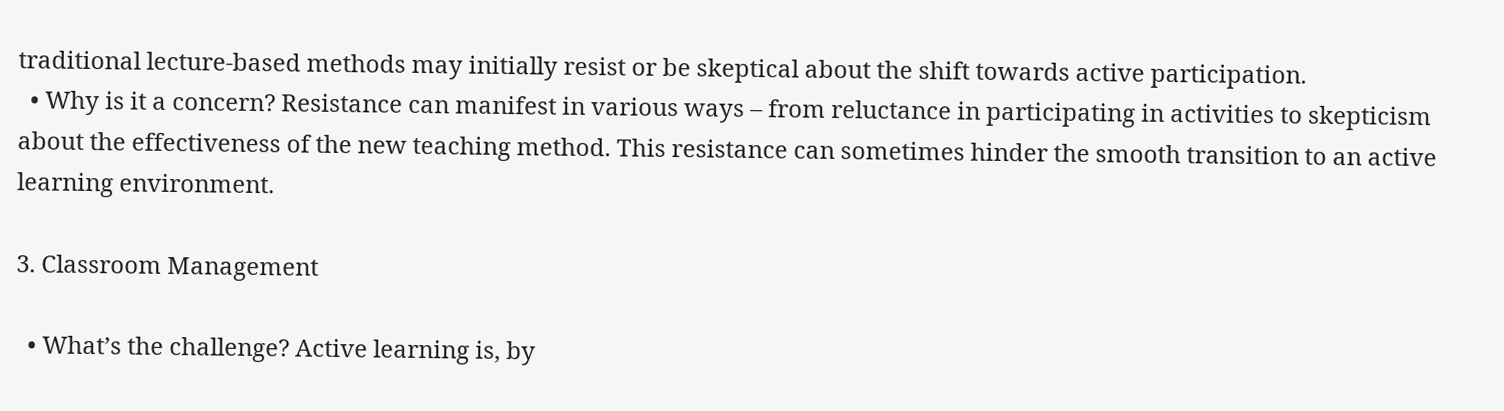traditional lecture-based methods may initially resist or be skeptical about the shift towards active participation.
  • Why is it a concern? Resistance can manifest in various ways – from reluctance in participating in activities to skepticism about the effectiveness of the new teaching method. This resistance can sometimes hinder the smooth transition to an active learning environment.

3. Classroom Management

  • What’s the challenge? Active learning is, by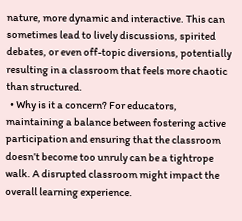nature, more dynamic and interactive. This can sometimes lead to lively discussions, spirited debates, or even off-topic diversions, potentially resulting in a classroom that feels more chaotic than structured.
  • Why is it a concern? For educators, maintaining a balance between fostering active participation and ensuring that the classroom doesn’t become too unruly can be a tightrope walk. A disrupted classroom might impact the overall learning experience.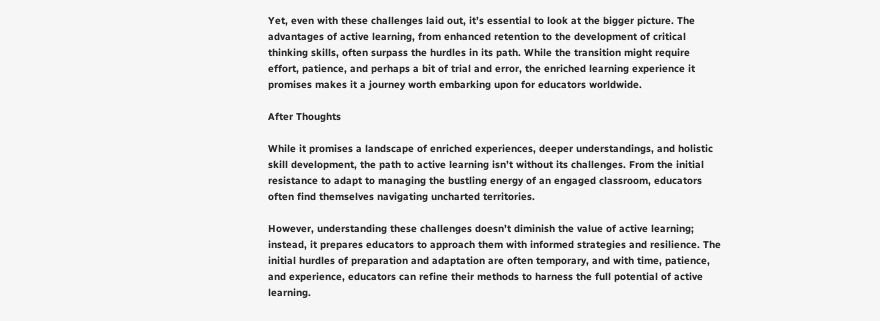Yet, even with these challenges laid out, it’s essential to look at the bigger picture. The advantages of active learning, from enhanced retention to the development of critical thinking skills, often surpass the hurdles in its path. While the transition might require effort, patience, and perhaps a bit of trial and error, the enriched learning experience it promises makes it a journey worth embarking upon for educators worldwide.

After Thoughts

While it promises a landscape of enriched experiences, deeper understandings, and holistic skill development, the path to active learning isn’t without its challenges. From the initial resistance to adapt to managing the bustling energy of an engaged classroom, educators often find themselves navigating uncharted territories.

However, understanding these challenges doesn’t diminish the value of active learning; instead, it prepares educators to approach them with informed strategies and resilience. The initial hurdles of preparation and adaptation are often temporary, and with time, patience, and experience, educators can refine their methods to harness the full potential of active learning.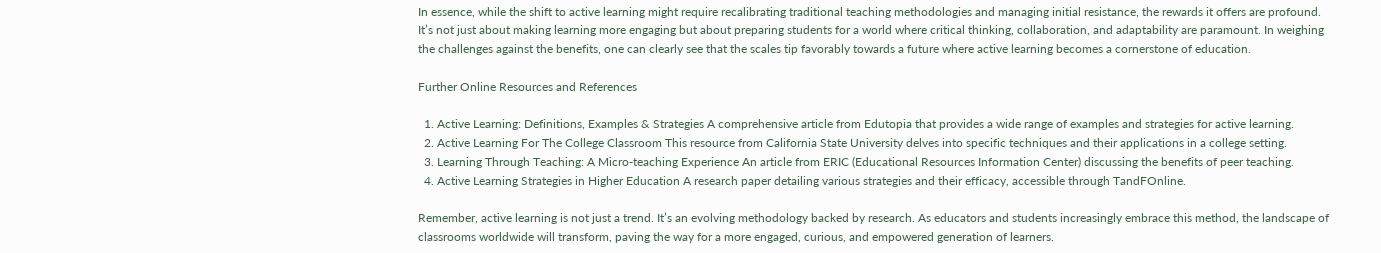In essence, while the shift to active learning might require recalibrating traditional teaching methodologies and managing initial resistance, the rewards it offers are profound. It’s not just about making learning more engaging but about preparing students for a world where critical thinking, collaboration, and adaptability are paramount. In weighing the challenges against the benefits, one can clearly see that the scales tip favorably towards a future where active learning becomes a cornerstone of education.

Further Online Resources and References

  1. Active Learning: Definitions, Examples & Strategies A comprehensive article from Edutopia that provides a wide range of examples and strategies for active learning.
  2. Active Learning For The College Classroom This resource from California State University delves into specific techniques and their applications in a college setting.
  3. Learning Through Teaching: A Micro-teaching Experience An article from ERIC (Educational Resources Information Center) discussing the benefits of peer teaching.
  4. Active Learning Strategies in Higher Education A research paper detailing various strategies and their efficacy, accessible through TandFOnline.

Remember, active learning is not just a trend. It’s an evolving methodology backed by research. As educators and students increasingly embrace this method, the landscape of classrooms worldwide will transform, paving the way for a more engaged, curious, and empowered generation of learners.